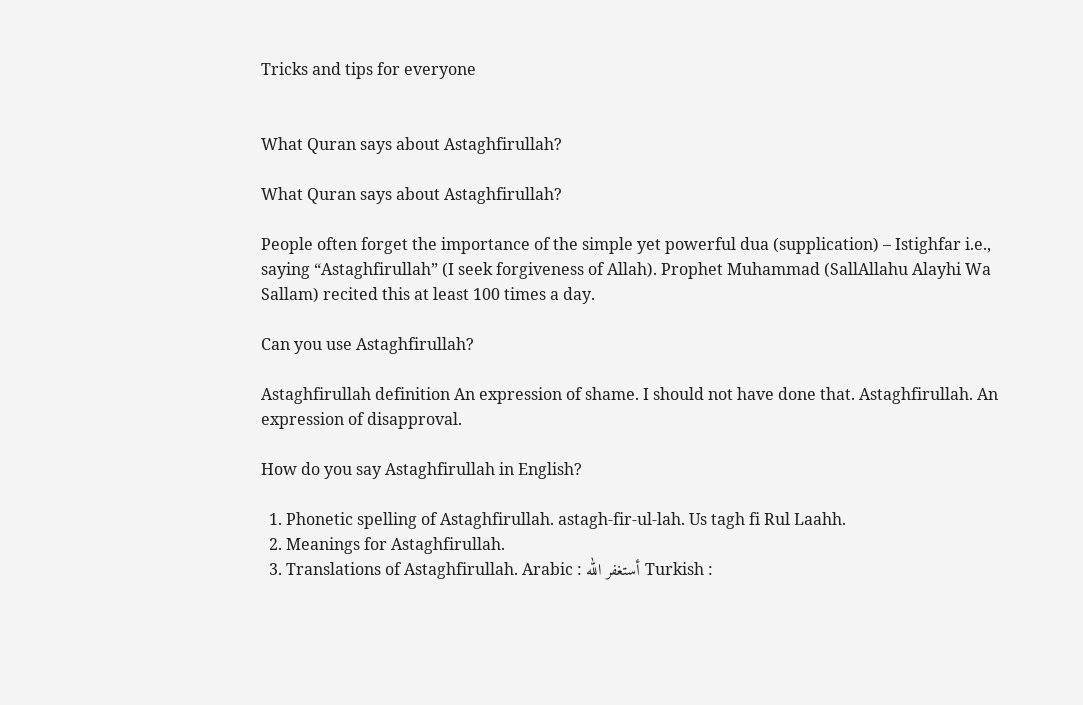Tricks and tips for everyone


What Quran says about Astaghfirullah?

What Quran says about Astaghfirullah?

People often forget the importance of the simple yet powerful dua (supplication) – Istighfar i.e., saying “Astaghfirullah” (I seek forgiveness of Allah). Prophet Muhammad (SallAllahu Alayhi Wa Sallam) recited this at least 100 times a day.

Can you use Astaghfirullah?

Astaghfirullah definition An expression of shame. I should not have done that. Astaghfirullah. An expression of disapproval.

How do you say Astaghfirullah in English?

  1. Phonetic spelling of Astaghfirullah. astagh-fir-ul-lah. Us tagh fi Rul Laahh.
  2. Meanings for Astaghfirullah.
  3. Translations of Astaghfirullah. Arabic : أستغفر الله Turkish :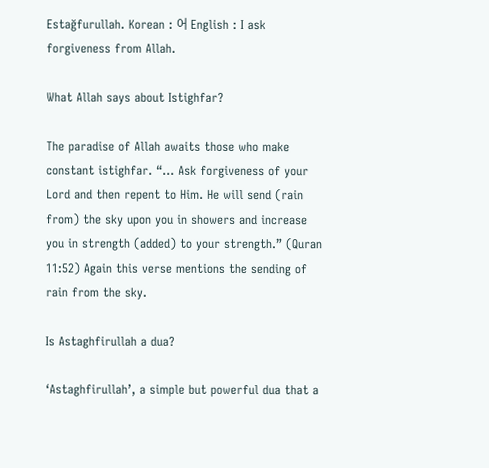Estağfurullah. Korean : 어 English : I ask forgiveness from Allah.

What Allah says about Istighfar?

The paradise of Allah awaits those who make constant istighfar. “… Ask forgiveness of your Lord and then repent to Him. He will send (rain from) the sky upon you in showers and increase you in strength (added) to your strength.” (Quran 11:52) Again this verse mentions the sending of rain from the sky.

Is Astaghfirullah a dua?

‘Astaghfirullah’, a simple but powerful dua that a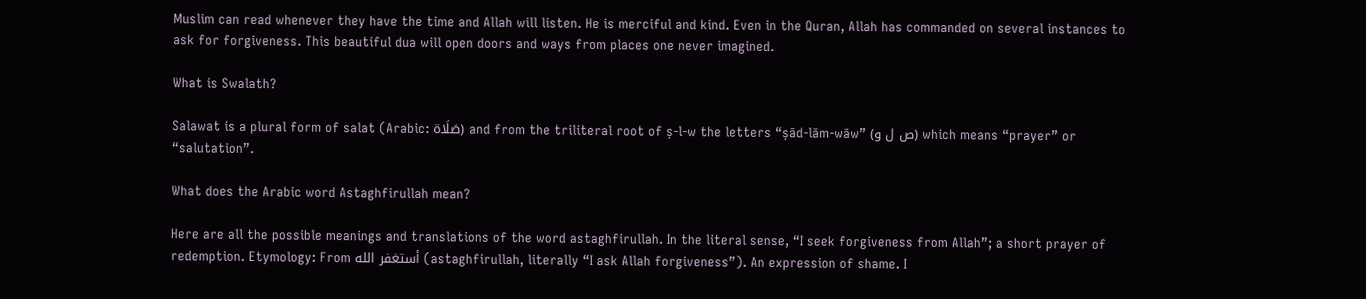Muslim can read whenever they have the time and Allah will listen. He is merciful and kind. Even in the Quran, Allah has commanded on several instances to ask for forgiveness. This beautiful dua will open doors and ways from places one never imagined.

What is Swalath?

Salawat is a plural form of salat (Arabic: صَلَاة) and from the triliteral root of ṣ-l-w the letters “ṣād-lām-wāw” (ص ل و) which means “prayer” or “salutation”.

What does the Arabic word Astaghfirullah mean?

Here are all the possible meanings and translations of the word astaghfirullah. In the literal sense, “I seek forgiveness from Allah”; a short prayer of redemption. Etymology: From أستغفر الله (astaghfirullah, literally “I ask Allah forgiveness”). An expression of shame. I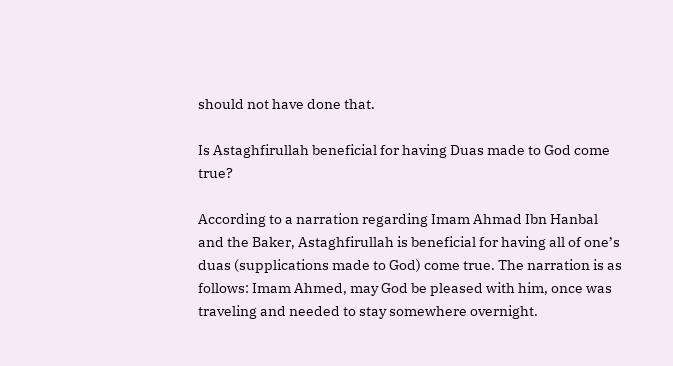should not have done that.

Is Astaghfirullah beneficial for having Duas made to God come true?

According to a narration regarding Imam Ahmad Ibn Hanbal and the Baker, Astaghfirullah is beneficial for having all of one’s duas (supplications made to God) come true. The narration is as follows: Imam Ahmed, may God be pleased with him, once was traveling and needed to stay somewhere overnight.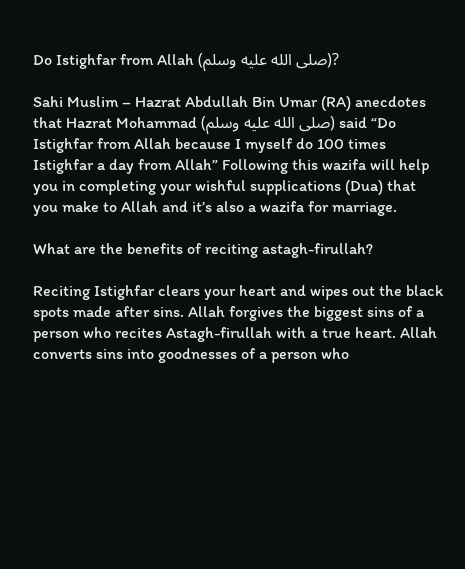Do Istighfar from Allah (صلى الله عليه وسلم)?

Sahi Muslim – Hazrat Abdullah Bin Umar (RA) anecdotes that Hazrat Mohammad (صلى الله عليه وسلم) said “Do Istighfar from Allah because I myself do 100 times Istighfar a day from Allah” Following this wazifa will help you in completing your wishful supplications (Dua) that you make to Allah and it’s also a wazifa for marriage.

What are the benefits of reciting astagh-firullah?

Reciting Istighfar clears your heart and wipes out the black spots made after sins. Allah forgives the biggest sins of a person who recites Astagh-firullah with a true heart. Allah converts sins into goodnesses of a person who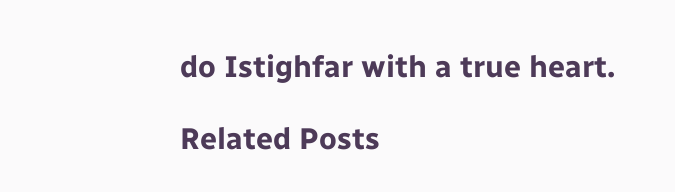do Istighfar with a true heart.

Related Posts